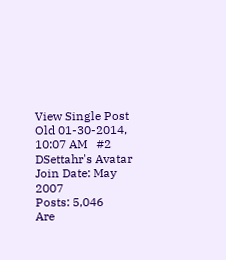View Single Post
Old 01-30-2014, 10:07 AM   #2
DSettahr's Avatar
Join Date: May 2007
Posts: 5,046
Are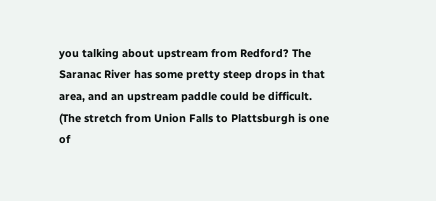you talking about upstream from Redford? The Saranac River has some pretty steep drops in that area, and an upstream paddle could be difficult. (The stretch from Union Falls to Plattsburgh is one of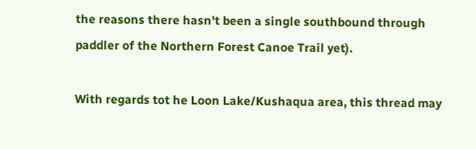the reasons there hasn't been a single southbound through paddler of the Northern Forest Canoe Trail yet).

With regards tot he Loon Lake/Kushaqua area, this thread may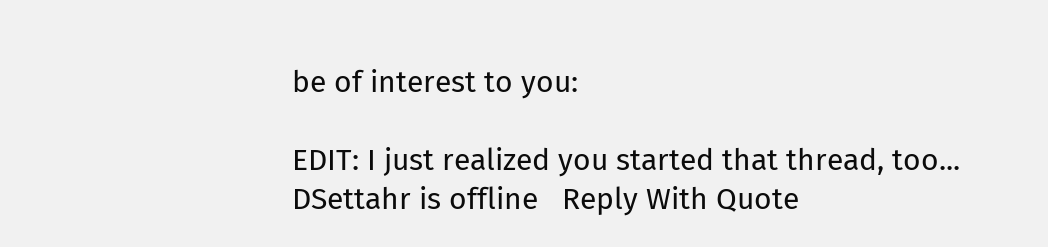be of interest to you:

EDIT: I just realized you started that thread, too...
DSettahr is offline   Reply With Quote